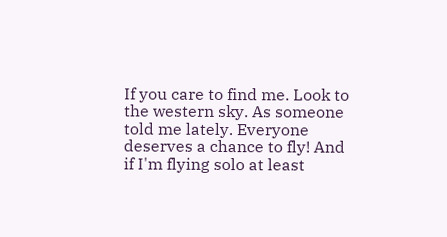If you care to find me. Look to the western sky. As someone told me lately. Everyone deserves a chance to fly! And if I'm flying solo at least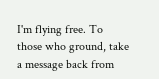I'm flying free. To those who ground, take a message back from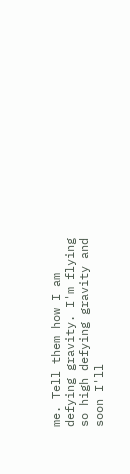me. Tell them how I am defying gravity. I'm flying so high defying gravity and soon I'll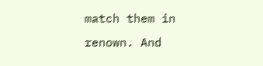match them in renown. And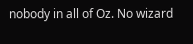nobody in all of Oz. No wizard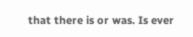that there is or was. Is ever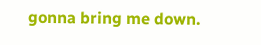gonna bring me down.